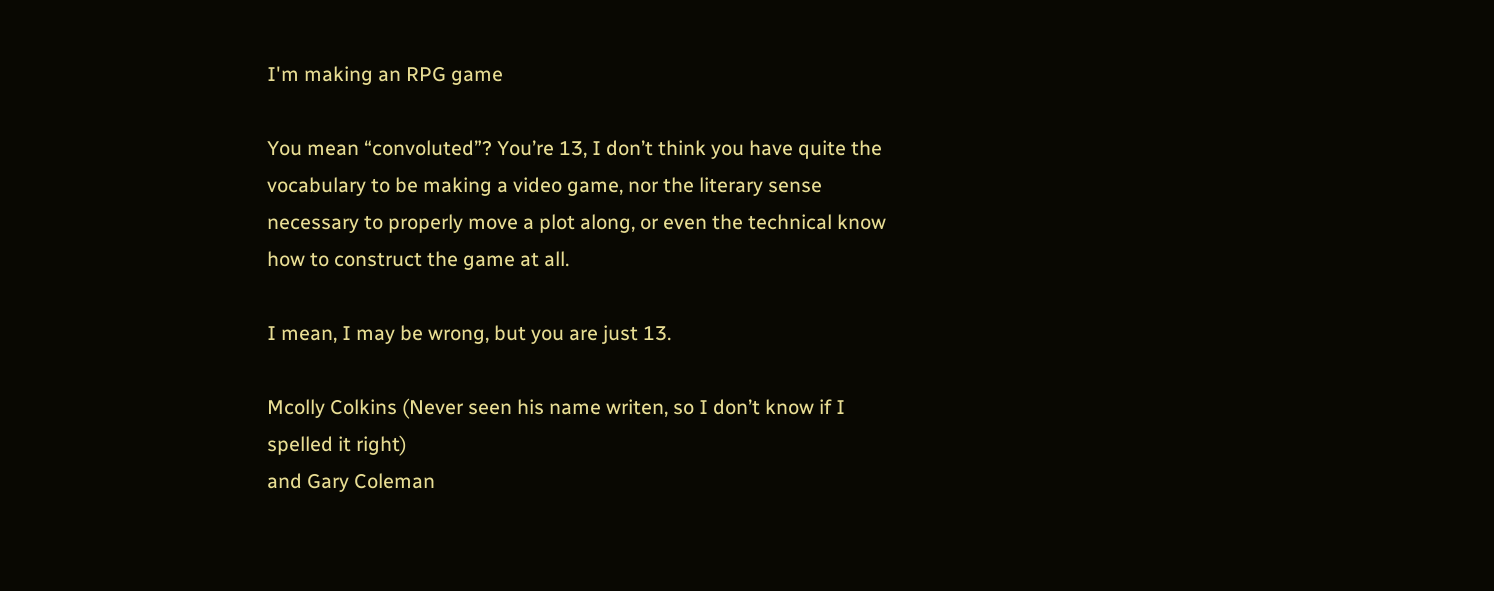I'm making an RPG game

You mean “convoluted”? You’re 13, I don’t think you have quite the vocabulary to be making a video game, nor the literary sense necessary to properly move a plot along, or even the technical know how to construct the game at all.

I mean, I may be wrong, but you are just 13.

Mcolly Colkins (Never seen his name writen, so I don’t know if I spelled it right)
and Gary Coleman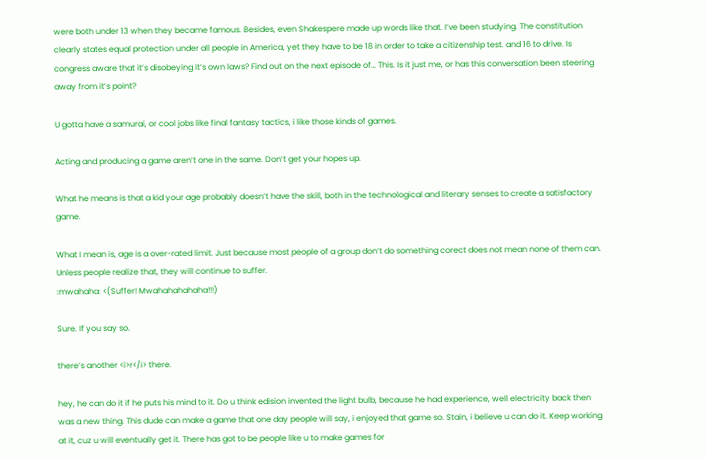were both under 13 when they became famous. Besides, even Shakespere made up words like that. I’ve been studying. The constitution clearly states equal protection under all people in America, yet they have to be 18 in order to take a citizenship test. and 16 to drive. Is congress aware that it’s disobeying it’s own laws? Find out on the next episode of… This. Is it just me, or has this conversation been steering away from it’s point?

U gotta have a samurai, or cool jobs like final fantasy tactics, i like those kinds of games.

Acting and producing a game aren’t one in the same. Don’t get your hopes up.

What he means is that a kid your age probably doesn’t have the skill, both in the technological and literary senses to create a satisfactory game.

What I mean is, age is a over-rated limit. Just because most people of a group don’t do something corect does not mean none of them can. Unless people realize that, they will continue to suffer.
:mwahaha: <(Suffer! Mwahahahahaha!!!)

Sure. If you say so.

there’s another <i>r</i> there.

hey, he can do it if he puts his mind to it. Do u think edision invented the light bulb, because he had experience, well electricity back then was a new thing. This dude can make a game that one day people will say, i enjoyed that game so. Stain, i believe u can do it. Keep working at it, cuz u will eventually get it. There has got to be people like u to make games for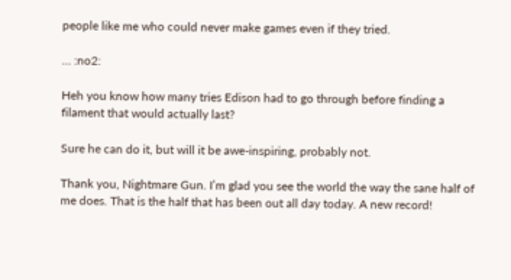people like me who could never make games even if they tried.

… :no2:

Heh you know how many tries Edison had to go through before finding a filament that would actually last?

Sure he can do it, but will it be awe-inspiring, probably not.

Thank you, Nightmare Gun. I’m glad you see the world the way the sane half of me does. That is the half that has been out all day today. A new record!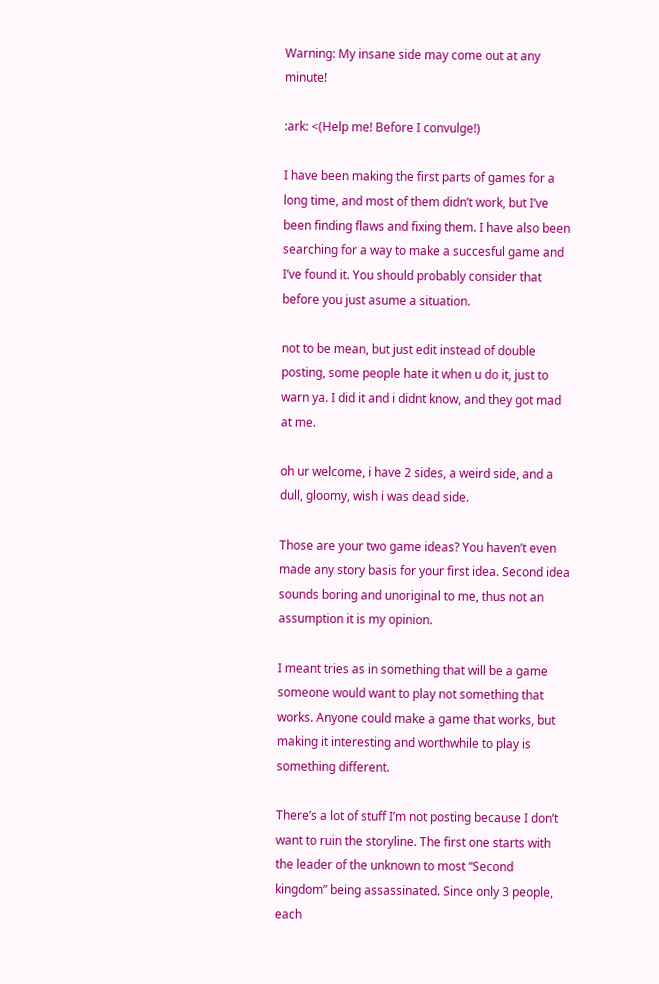Warning: My insane side may come out at any minute!

:ark: <(Help me! Before I convulge!)

I have been making the first parts of games for a long time, and most of them didn’t work, but I’ve been finding flaws and fixing them. I have also been searching for a way to make a succesful game and I’ve found it. You should probably consider that before you just asume a situation.

not to be mean, but just edit instead of double posting, some people hate it when u do it, just to warn ya. I did it and i didnt know, and they got mad at me.

oh ur welcome, i have 2 sides, a weird side, and a dull, gloomy, wish i was dead side.

Those are your two game ideas? You haven’t even made any story basis for your first idea. Second idea sounds boring and unoriginal to me, thus not an assumption it is my opinion.

I meant tries as in something that will be a game someone would want to play not something that works. Anyone could make a game that works, but making it interesting and worthwhile to play is something different.

There’s a lot of stuff I’m not posting because I don’t want to ruin the storyline. The first one starts with the leader of the unknown to most “Second kingdom” being assassinated. Since only 3 people, each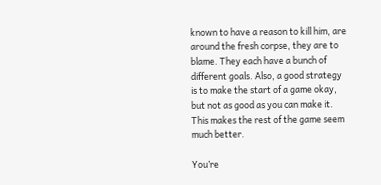known to have a reason to kill him, are around the fresh corpse, they are to blame. They each have a bunch of different goals. Also, a good strategy is to make the start of a game okay, but not as good as you can make it. This makes the rest of the game seem much better.

You’re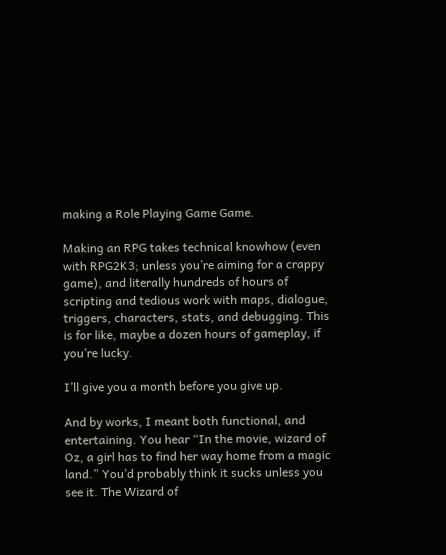making a Role Playing Game Game.

Making an RPG takes technical knowhow (even with RPG2K3; unless you’re aiming for a crappy game), and literally hundreds of hours of scripting and tedious work with maps, dialogue, triggers, characters, stats, and debugging. This is for like, maybe a dozen hours of gameplay, if you’re lucky.

I’ll give you a month before you give up.

And by works, I meant both functional, and entertaining. You hear “In the movie, wizard of Oz, a girl has to find her way home from a magic land.” You’d probably think it sucks unless you see it. The Wizard of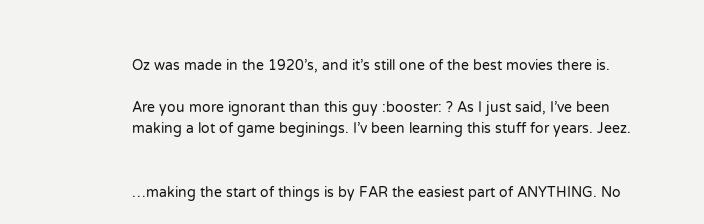Oz was made in the 1920’s, and it’s still one of the best movies there is.

Are you more ignorant than this guy :booster: ? As I just said, I’ve been making a lot of game beginings. I’v been learning this stuff for years. Jeez.


…making the start of things is by FAR the easiest part of ANYTHING. No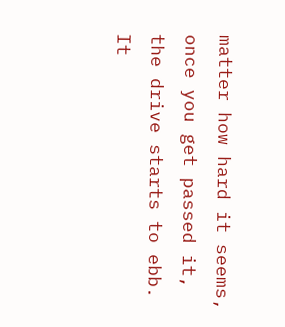matter how hard it seems, once you get passed it, the drive starts to ebb. It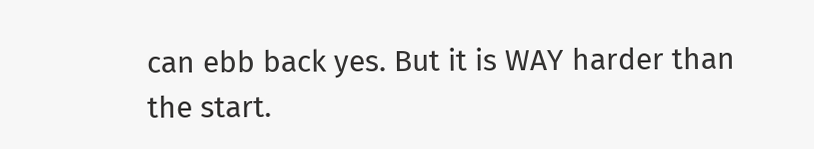can ebb back yes. But it is WAY harder than the start.